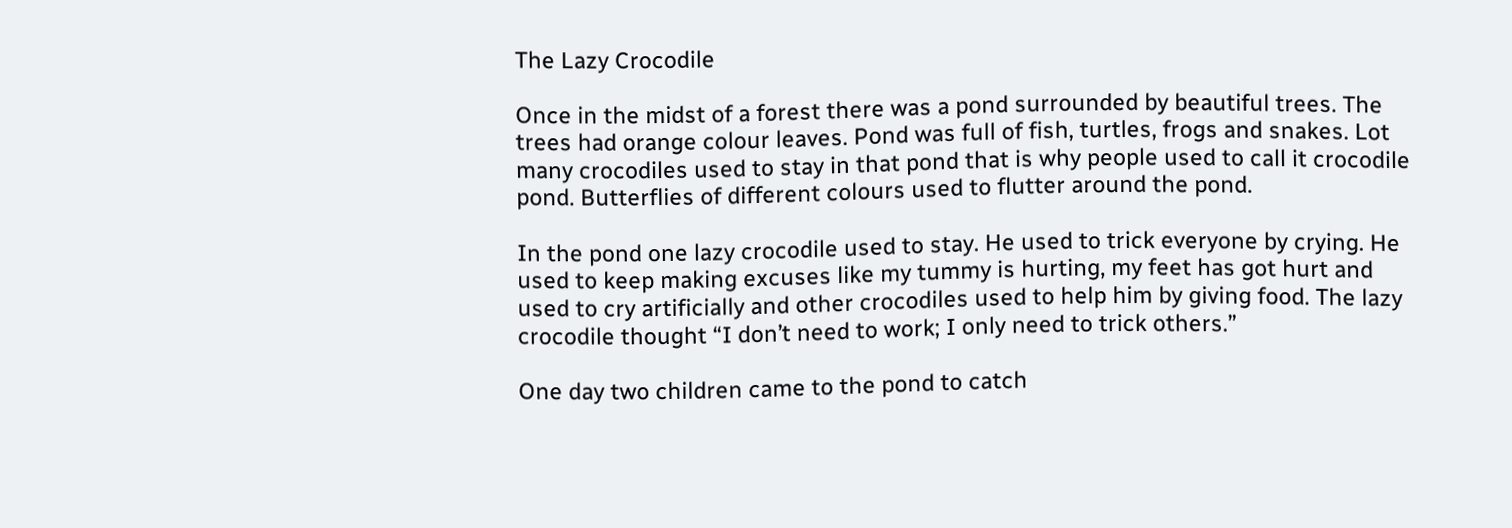The Lazy Crocodile

Once in the midst of a forest there was a pond surrounded by beautiful trees. The trees had orange colour leaves. Pond was full of fish, turtles, frogs and snakes. Lot many crocodiles used to stay in that pond that is why people used to call it crocodile pond. Butterflies of different colours used to flutter around the pond.

In the pond one lazy crocodile used to stay. He used to trick everyone by crying. He used to keep making excuses like my tummy is hurting, my feet has got hurt and used to cry artificially and other crocodiles used to help him by giving food. The lazy crocodile thought “I don’t need to work; I only need to trick others.”

One day two children came to the pond to catch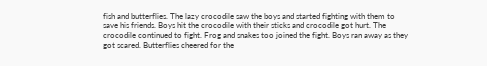fish and butterflies. The lazy crocodile saw the boys and started fighting with them to save his friends. Boys hit the crocodile with their sticks and crocodile got hurt. The crocodile continued to fight. Frog and snakes too joined the fight. Boys ran away as they got scared. Butterflies cheered for the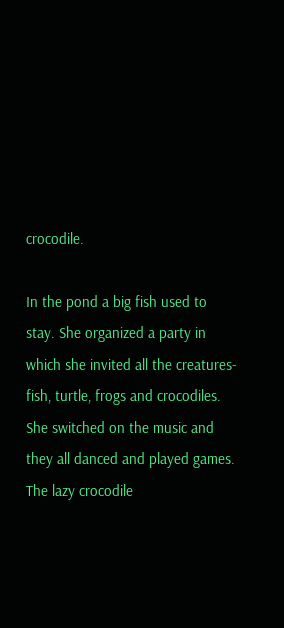crocodile.

In the pond a big fish used to stay. She organized a party in which she invited all the creatures- fish, turtle, frogs and crocodiles. She switched on the music and they all danced and played games. The lazy crocodile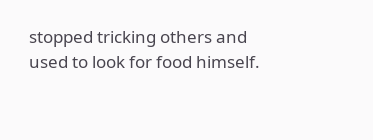stopped tricking others and used to look for food himself.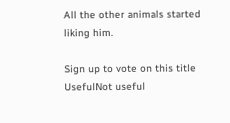All the other animals started liking him.

Sign up to vote on this title
UsefulNot useful